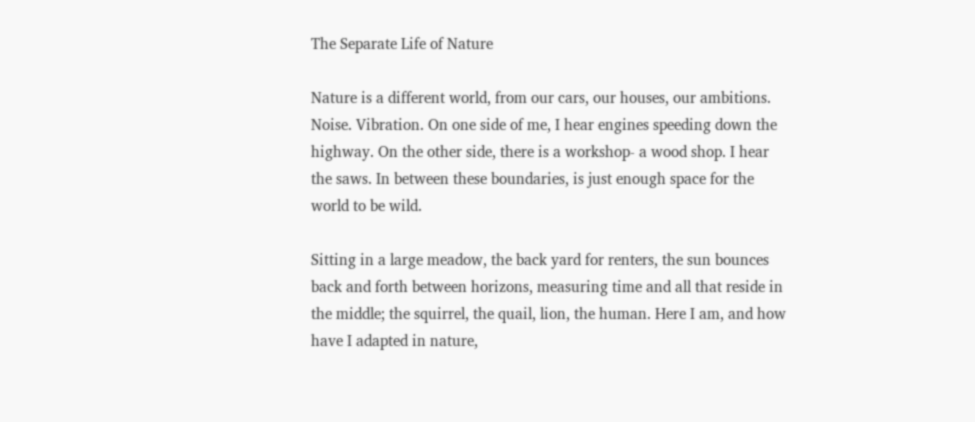The Separate Life of Nature

Nature is a different world, from our cars, our houses, our ambitions. Noise. Vibration. On one side of me, I hear engines speeding down the highway. On the other side, there is a workshop- a wood shop. I hear the saws. In between these boundaries, is just enough space for the world to be wild.

Sitting in a large meadow, the back yard for renters, the sun bounces back and forth between horizons, measuring time and all that reside in the middle; the squirrel, the quail, lion, the human. Here I am, and how have I adapted in nature,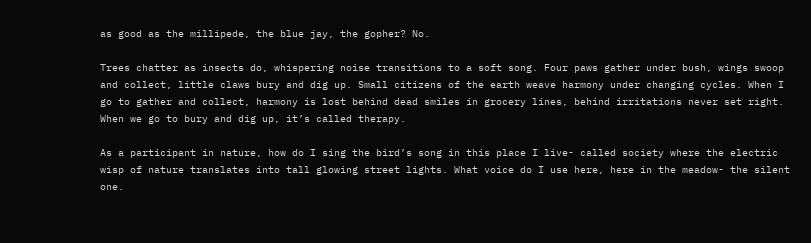as good as the millipede, the blue jay, the gopher? No.

Trees chatter as insects do, whispering noise transitions to a soft song. Four paws gather under bush, wings swoop and collect, little claws bury and dig up. Small citizens of the earth weave harmony under changing cycles. When I go to gather and collect, harmony is lost behind dead smiles in grocery lines, behind irritations never set right. When we go to bury and dig up, it’s called therapy.

As a participant in nature, how do I sing the bird’s song in this place I live- called society where the electric wisp of nature translates into tall glowing street lights. What voice do I use here, here in the meadow- the silent one.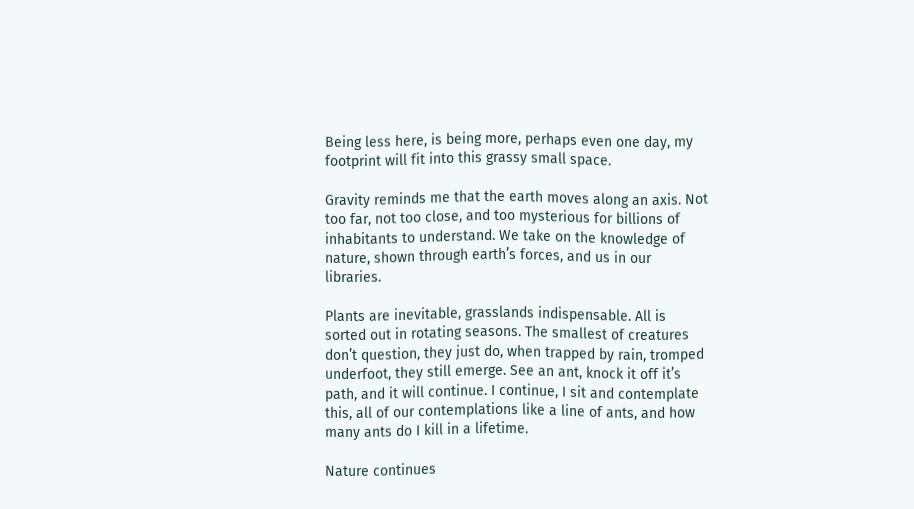Being less here, is being more, perhaps even one day, my footprint will fit into this grassy small space.

Gravity reminds me that the earth moves along an axis. Not too far, not too close, and too mysterious for billions of inhabitants to understand. We take on the knowledge of nature, shown through earth’s forces, and us in our libraries.

Plants are inevitable, grasslands indispensable. All is sorted out in rotating seasons. The smallest of creatures don’t question, they just do, when trapped by rain, tromped underfoot, they still emerge. See an ant, knock it off it’s path, and it will continue. I continue, I sit and contemplate this, all of our contemplations like a line of ants, and how many ants do I kill in a lifetime.

Nature continues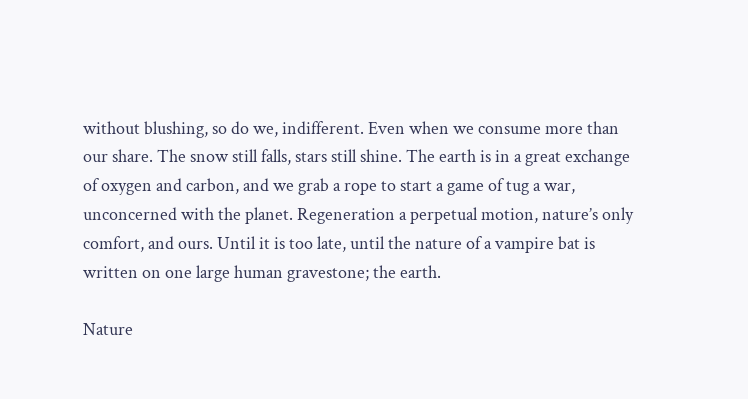without blushing, so do we, indifferent. Even when we consume more than our share. The snow still falls, stars still shine. The earth is in a great exchange of oxygen and carbon, and we grab a rope to start a game of tug a war, unconcerned with the planet. Regeneration a perpetual motion, nature’s only comfort, and ours. Until it is too late, until the nature of a vampire bat is written on one large human gravestone; the earth.

Nature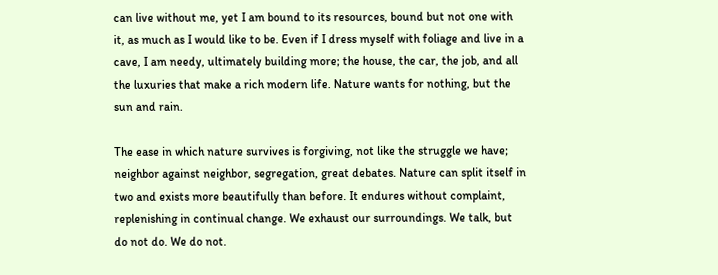can live without me, yet I am bound to its resources, bound but not one with it, as much as I would like to be. Even if I dress myself with foliage and live in a cave, I am needy, ultimately building more; the house, the car, the job, and all the luxuries that make a rich modern life. Nature wants for nothing, but the sun and rain.

The ease in which nature survives is forgiving, not like the struggle we have; neighbor against neighbor, segregation, great debates. Nature can split itself in two and exists more beautifully than before. It endures without complaint, replenishing in continual change. We exhaust our surroundings. We talk, but do not do. We do not.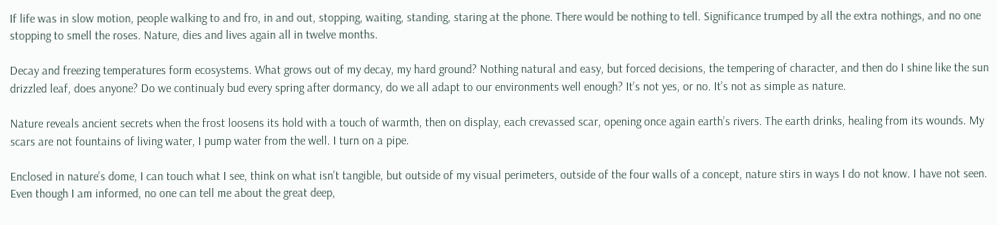If life was in slow motion, people walking to and fro, in and out, stopping, waiting, standing, staring at the phone. There would be nothing to tell. Significance trumped by all the extra nothings, and no one stopping to smell the roses. Nature, dies and lives again all in twelve months.

Decay and freezing temperatures form ecosystems. What grows out of my decay, my hard ground? Nothing natural and easy, but forced decisions, the tempering of character, and then do I shine like the sun drizzled leaf, does anyone? Do we continualy bud every spring after dormancy, do we all adapt to our environments well enough? It’s not yes, or no. It’s not as simple as nature.

Nature reveals ancient secrets when the frost loosens its hold with a touch of warmth, then on display, each crevassed scar, opening once again earth’s rivers. The earth drinks, healing from its wounds. My scars are not fountains of living water, I pump water from the well. I turn on a pipe.

Enclosed in nature’s dome, I can touch what I see, think on what isn’t tangible, but outside of my visual perimeters, outside of the four walls of a concept, nature stirs in ways I do not know. I have not seen. Even though I am informed, no one can tell me about the great deep,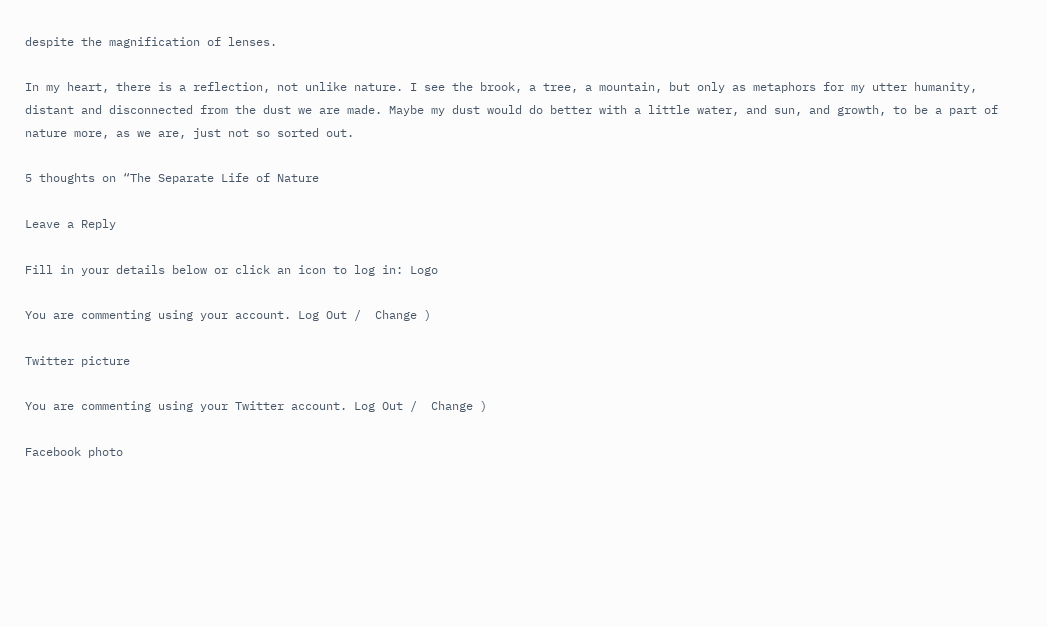despite the magnification of lenses.

In my heart, there is a reflection, not unlike nature. I see the brook, a tree, a mountain, but only as metaphors for my utter humanity, distant and disconnected from the dust we are made. Maybe my dust would do better with a little water, and sun, and growth, to be a part of nature more, as we are, just not so sorted out.

5 thoughts on “The Separate Life of Nature

Leave a Reply

Fill in your details below or click an icon to log in: Logo

You are commenting using your account. Log Out /  Change )

Twitter picture

You are commenting using your Twitter account. Log Out /  Change )

Facebook photo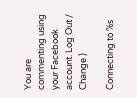You are commenting using your Facebook account. Log Out /  Change )

Connecting to %s